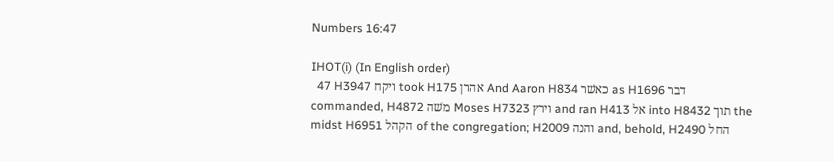Numbers 16:47

IHOT(i) (In English order)
  47 H3947 ויקח took H175 אהרן And Aaron H834 כאשׁר as H1696 דבר commanded, H4872 משׁה Moses H7323 וירץ and ran H413 אל into H8432 תוך the midst H6951 הקהל of the congregation; H2009 והנה and, behold, H2490 החל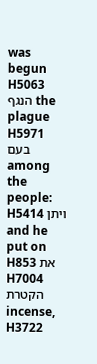was begun H5063 הנגף the plague H5971 בעם among the people: H5414 ויתן and he put on H853 את   H7004 הקטרת incense, H3722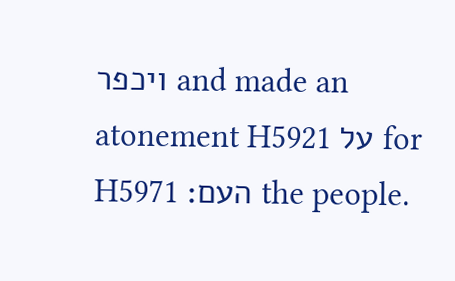ויכפר and made an atonement H5921 על for H5971 העם׃ the people.